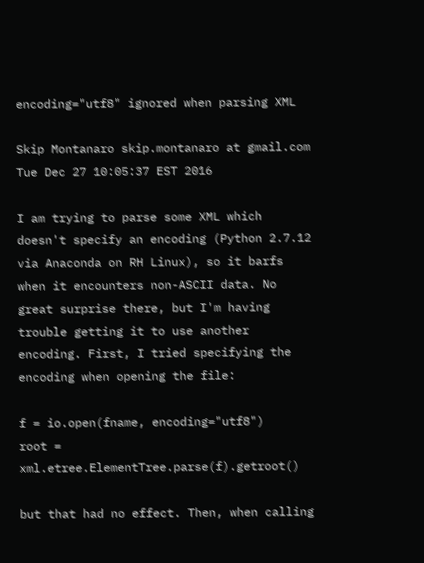encoding="utf8" ignored when parsing XML

Skip Montanaro skip.montanaro at gmail.com
Tue Dec 27 10:05:37 EST 2016

I am trying to parse some XML which doesn't specify an encoding (Python 2.7.12 via Anaconda on RH Linux), so it barfs when it encounters non-ASCII data. No great surprise there, but I'm having trouble getting it to use another encoding. First, I tried specifying the encoding when opening the file:

f = io.open(fname, encoding="utf8")
root = xml.etree.ElementTree.parse(f).getroot()

but that had no effect. Then, when calling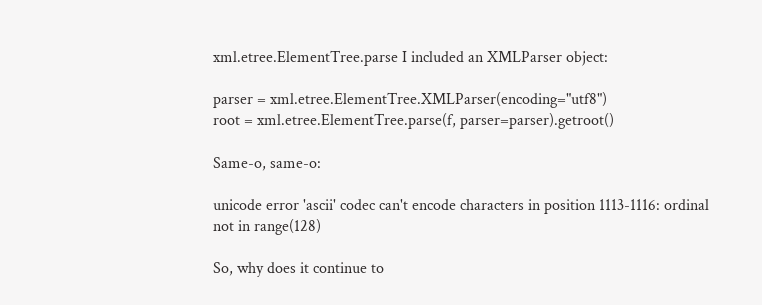xml.etree.ElementTree.parse I included an XMLParser object:

parser = xml.etree.ElementTree.XMLParser(encoding="utf8")
root = xml.etree.ElementTree.parse(f, parser=parser).getroot()

Same-o, same-o:

unicode error 'ascii' codec can't encode characters in position 1113-1116: ordinal not in range(128)

So, why does it continue to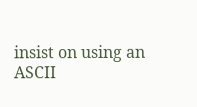insist on using an ASCII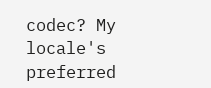codec? My locale's preferred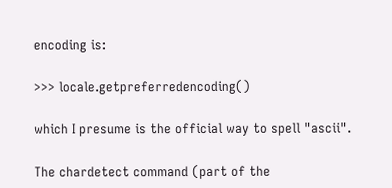encoding is:

>>> locale.getpreferredencoding()

which I presume is the official way to spell "ascii".

The chardetect command (part of the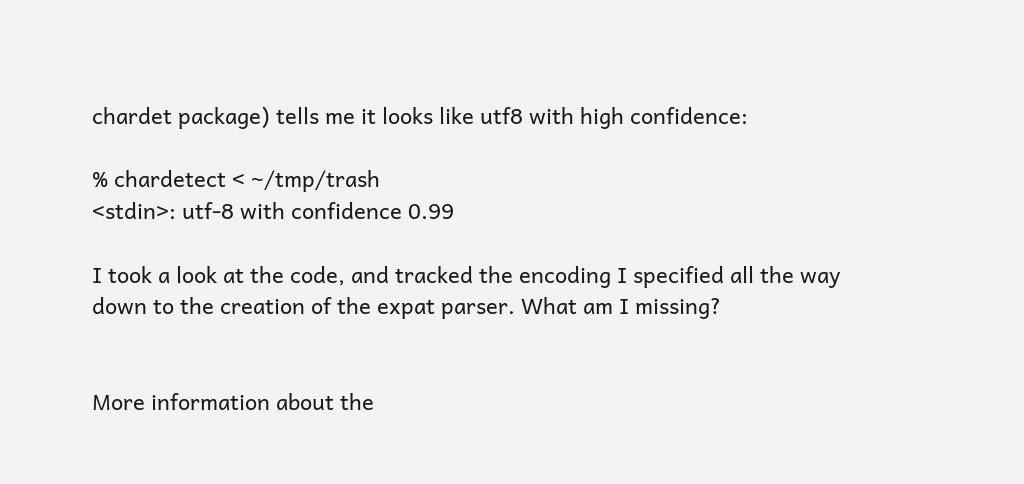chardet package) tells me it looks like utf8 with high confidence:

% chardetect < ~/tmp/trash
<stdin>: utf-8 with confidence 0.99

I took a look at the code, and tracked the encoding I specified all the way down to the creation of the expat parser. What am I missing?


More information about the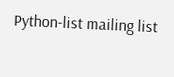Python-list mailing list